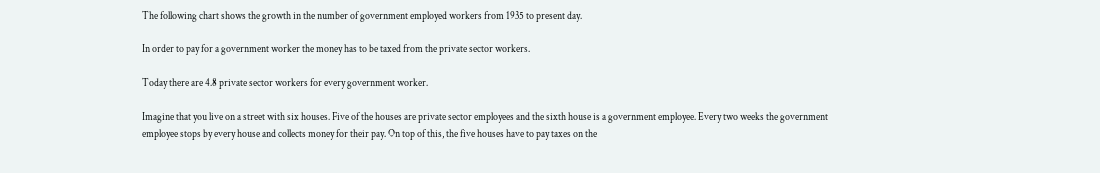The following chart shows the growth in the number of government employed workers from 1935 to present day.

In order to pay for a government worker the money has to be taxed from the private sector workers.

Today there are 4.8 private sector workers for every government worker.

Imagine that you live on a street with six houses. Five of the houses are private sector employees and the sixth house is a government employee. Every two weeks the government employee stops by every house and collects money for their pay. On top of this, the five houses have to pay taxes on the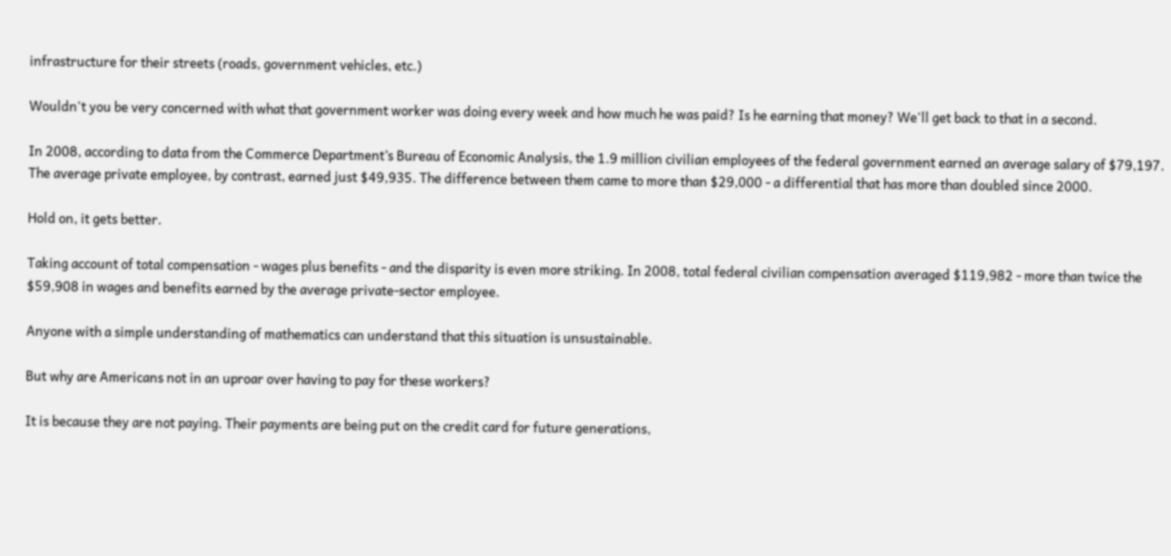infrastructure for their streets (roads, government vehicles, etc.)

Wouldn't you be very concerned with what that government worker was doing every week and how much he was paid? Is he earning that money? We'll get back to that in a second.

In 2008, according to data from the Commerce Department’s Bureau of Economic Analysis, the 1.9 million civilian employees of the federal government earned an average salary of $79,197. The average private employee, by contrast, earned just $49,935. The difference between them came to more than $29,000 - a differential that has more than doubled since 2000.

Hold on, it gets better.

Taking account of total compensation - wages plus benefits - and the disparity is even more striking. In 2008, total federal civilian compensation averaged $119,982 - more than twice the $59,908 in wages and benefits earned by the average private-sector employee.

Anyone with a simple understanding of mathematics can understand that this situation is unsustainable.

But why are Americans not in an uproar over having to pay for these workers?

It is because they are not paying. Their payments are being put on the credit card for future generations,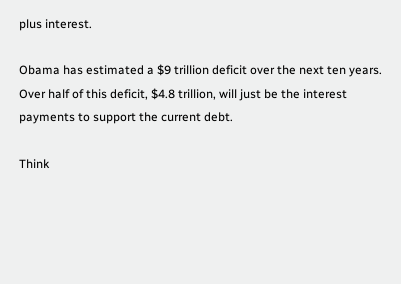plus interest.

Obama has estimated a $9 trillion deficit over the next ten years. Over half of this deficit, $4.8 trillion, will just be the interest payments to support the current debt.

Think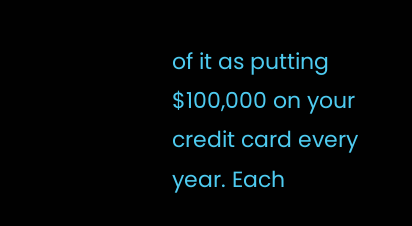of it as putting $100,000 on your credit card every year. Each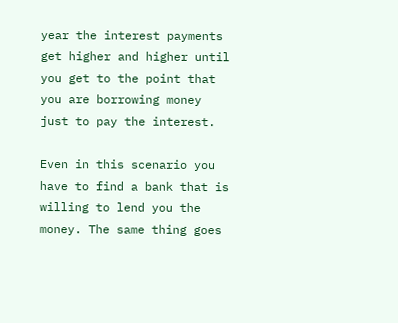year the interest payments get higher and higher until you get to the point that you are borrowing money just to pay the interest.

Even in this scenario you have to find a bank that is willing to lend you the money. The same thing goes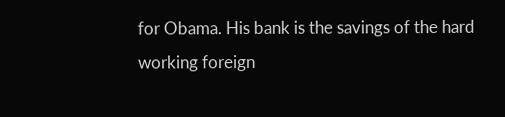for Obama. His bank is the savings of the hard working foreign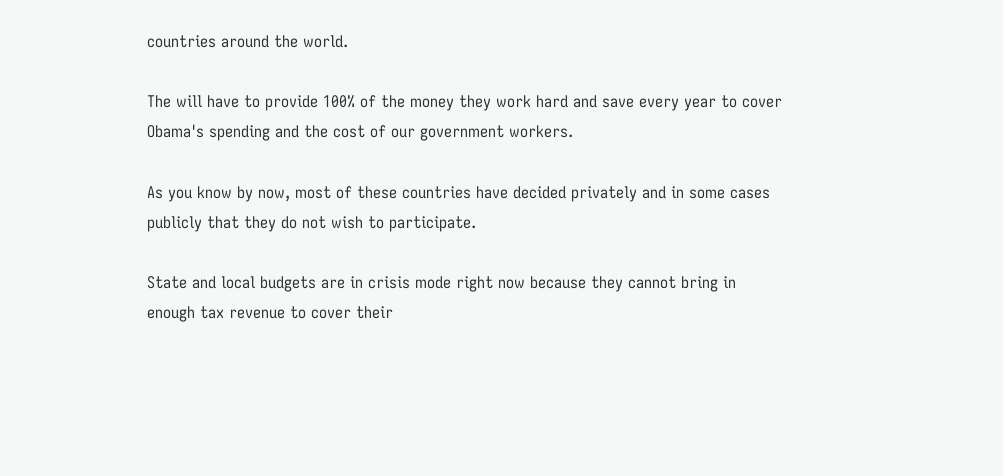countries around the world.

The will have to provide 100% of the money they work hard and save every year to cover Obama's spending and the cost of our government workers.

As you know by now, most of these countries have decided privately and in some cases publicly that they do not wish to participate.

State and local budgets are in crisis mode right now because they cannot bring in enough tax revenue to cover their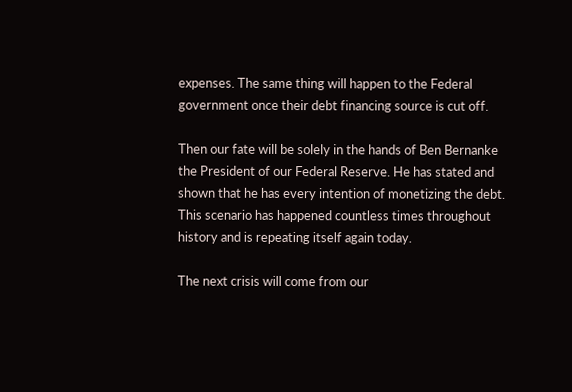expenses. The same thing will happen to the Federal government once their debt financing source is cut off.

Then our fate will be solely in the hands of Ben Bernanke the President of our Federal Reserve. He has stated and shown that he has every intention of monetizing the debt. This scenario has happened countless times throughout history and is repeating itself again today.

The next crisis will come from our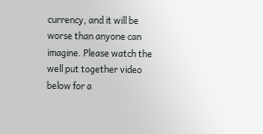currency, and it will be worse than anyone can imagine. Please watch the well put together video below for a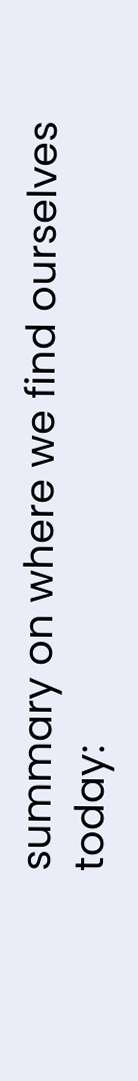summary on where we find ourselves today: